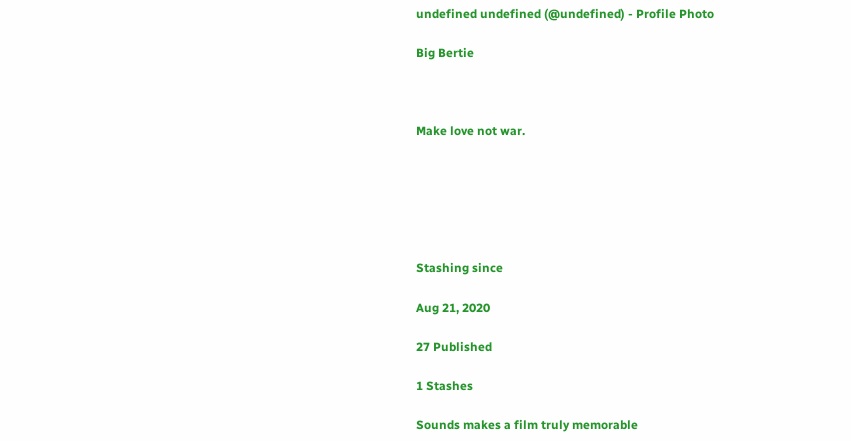undefined undefined (@undefined) - Profile Photo

Big Bertie



Make love not war.






Stashing since

Aug 21, 2020

27 Published

1 Stashes

Sounds makes a film truly memorable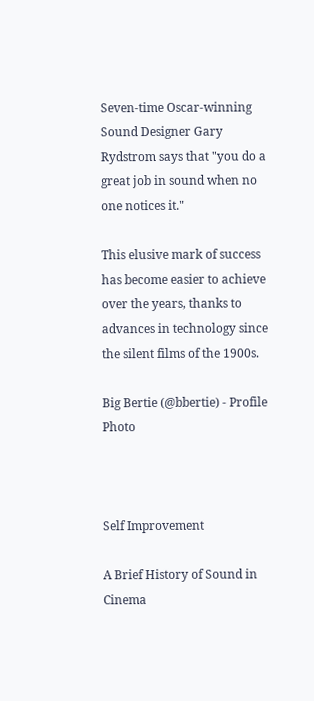Seven-time Oscar-winning Sound Designer Gary Rydstrom says that "you do a great job in sound when no one notices it."

This elusive mark of success has become easier to achieve over the years, thanks to advances in technology since the silent films of the 1900s.

Big Bertie (@bbertie) - Profile Photo



Self Improvement

A Brief History of Sound in Cinema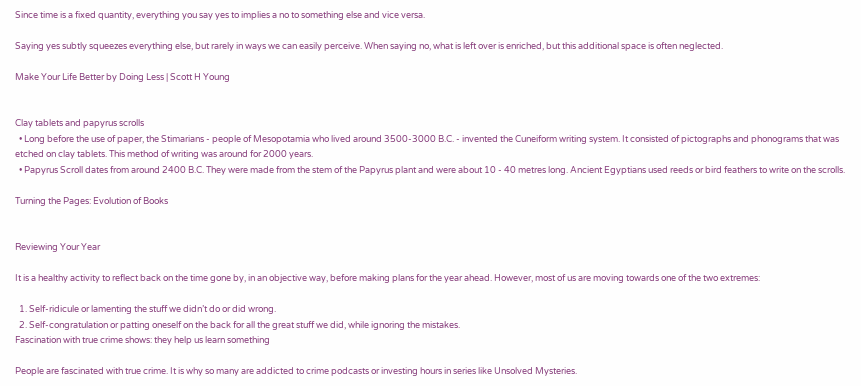Since time is a fixed quantity, everything you say yes to implies a no to something else and vice versa.

Saying yes subtly squeezes everything else, but rarely in ways we can easily perceive. When saying no, what is left over is enriched, but this additional space is often neglected.

Make Your Life Better by Doing Less | Scott H Young


Clay tablets and papyrus scrolls
  • Long before the use of paper, the Stimarians - people of Mesopotamia who lived around 3500-3000 B.C. - invented the Cuneiform writing system. It consisted of pictographs and phonograms that was etched on clay tablets. This method of writing was around for 2000 years.
  • Papyrus Scroll dates from around 2400 B.C. They were made from the stem of the Papyrus plant and were about 10 - 40 metres long. Ancient Egyptians used reeds or bird feathers to write on the scrolls.

Turning the Pages: Evolution of Books


Reviewing Your Year

It is a healthy activity to reflect back on the time gone by, in an objective way, before making plans for the year ahead. However, most of us are moving towards one of the two extremes:

  1. Self-ridicule or lamenting the stuff we didn’t do or did wrong.
  2. Self-congratulation or patting oneself on the back for all the great stuff we did, while ignoring the mistakes.
Fascination with true crime shows: they help us learn something

People are fascinated with true crime. It is why so many are addicted to crime podcasts or investing hours in series like Unsolved Mysteries.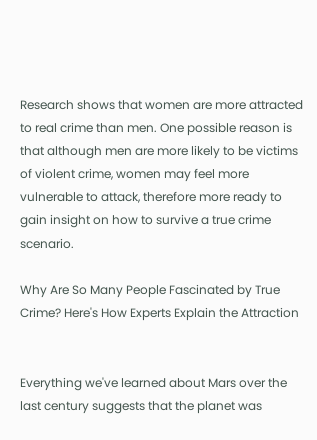Research shows that women are more attracted to real crime than men. One possible reason is that although men are more likely to be victims of violent crime, women may feel more vulnerable to attack, therefore more ready to gain insight on how to survive a true crime scenario.

Why Are So Many People Fascinated by True Crime? Here's How Experts Explain the Attraction


Everything we've learned about Mars over the last century suggests that the planet was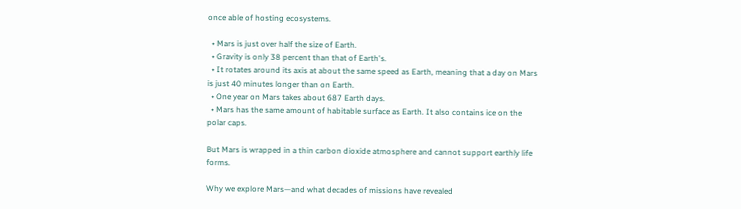once able of hosting ecosystems.

  • Mars is just over half the size of Earth.
  • Gravity is only 38 percent than that of Earth's.
  • It rotates around its axis at about the same speed as Earth, meaning that a day on Mars is just 40 minutes longer than on Earth.
  • One year on Mars takes about 687 Earth days.
  • Mars has the same amount of habitable surface as Earth. It also contains ice on the polar caps.

But Mars is wrapped in a thin carbon dioxide atmosphere and cannot support earthly life forms.

Why we explore Mars—and what decades of missions have revealed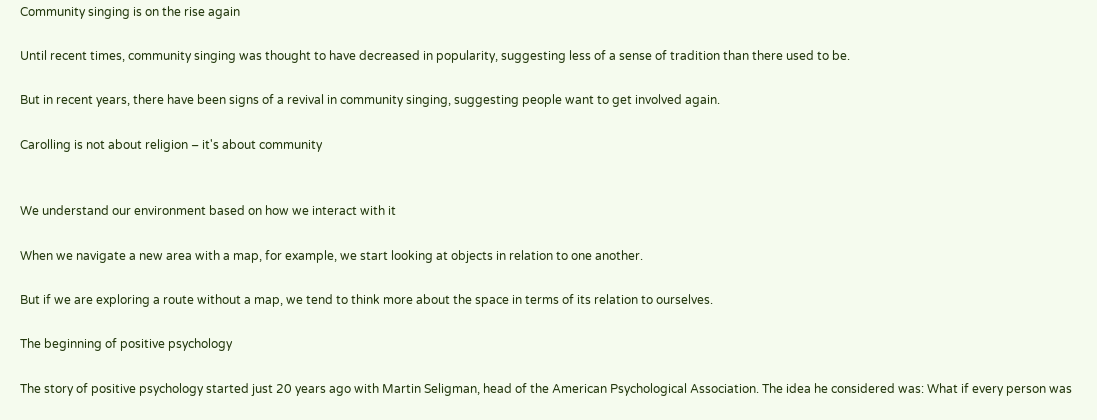Community singing is on the rise again

Until recent times, community singing was thought to have decreased in popularity, suggesting less of a sense of tradition than there used to be.

But in recent years, there have been signs of a revival in community singing, suggesting people want to get involved again.

Carolling is not about religion – it's about community


We understand our environment based on how we interact with it

When we navigate a new area with a map, for example, we start looking at objects in relation to one another.

But if we are exploring a route without a map, we tend to think more about the space in terms of its relation to ourselves.

The beginning of positive psychology

The story of positive psychology started just 20 years ago with Martin Seligman, head of the American Psychological Association. The idea he considered was: What if every person was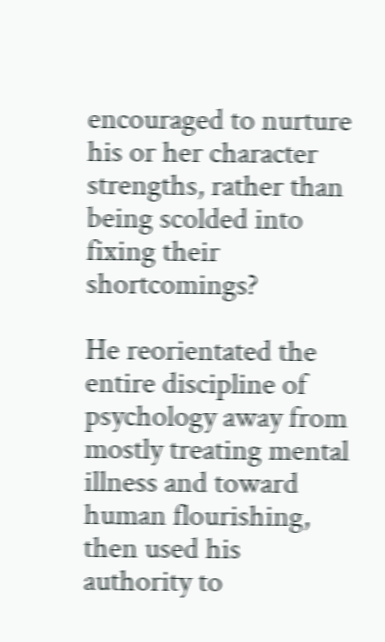encouraged to nurture his or her character strengths, rather than being scolded into fixing their shortcomings?

He reorientated the entire discipline of psychology away from mostly treating mental illness and toward human flourishing, then used his authority to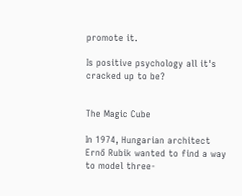promote it.

Is positive psychology all it's cracked up to be?


The Magic Cube

In 1974, Hungarian architect Ernő Rubik wanted to find a way to model three-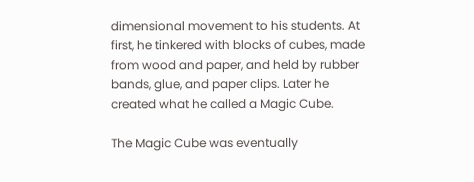dimensional movement to his students. At first, he tinkered with blocks of cubes, made from wood and paper, and held by rubber bands, glue, and paper clips. Later he created what he called a Magic Cube.

The Magic Cube was eventually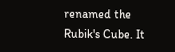renamed the Rubik's Cube. It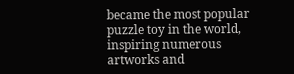became the most popular puzzle toy in the world, inspiring numerous artworks and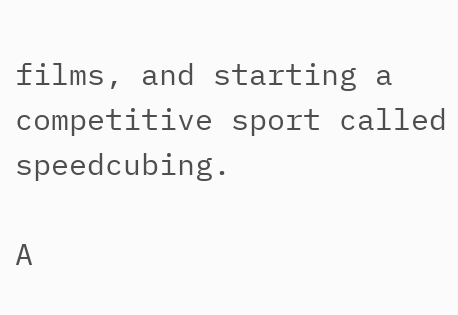films, and starting a competitive sport called speedcubing.

A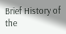Brief History of the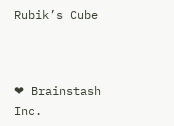Rubik’s Cube



❤ Brainstash Inc.